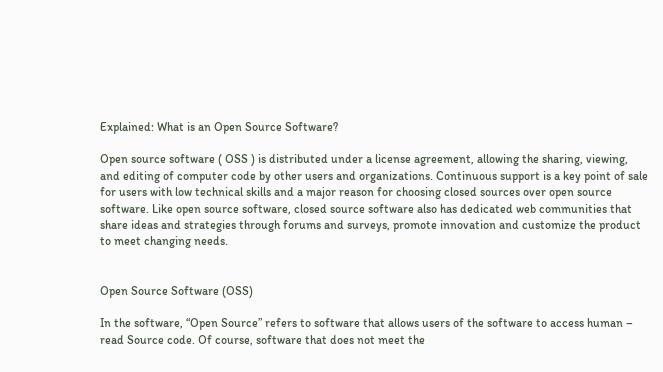Explained: What is an Open Source Software?

Open source software ( OSS ) is distributed under a license agreement, allowing the sharing, viewing, and editing of computer code by other users and organizations. Continuous support is a key point of sale for users with low technical skills and a major reason for choosing closed sources over open source software. Like open source software, closed source software also has dedicated web communities that share ideas and strategies through forums and surveys, promote innovation and customize the product to meet changing needs.


Open Source Software (OSS)

In the software, “Open Source” refers to software that allows users of the software to access human – read Source code. Of course, software that does not meet the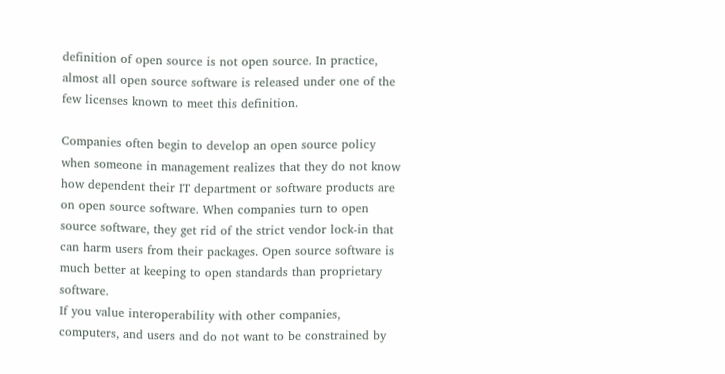definition of open source is not open source. In practice, almost all open source software is released under one of the few licenses known to meet this definition.

Companies often begin to develop an open source policy when someone in management realizes that they do not know how dependent their IT department or software products are on open source software. When companies turn to open source software, they get rid of the strict vendor lock-in that can harm users from their packages. Open source software is much better at keeping to open standards than proprietary software.
If you value interoperability with other companies, computers, and users and do not want to be constrained by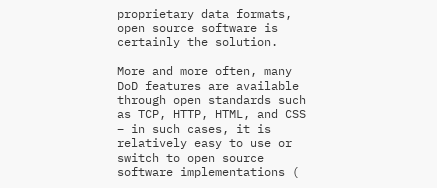proprietary data formats, open source software is certainly the solution.

More and more often, many DoD features are available through open standards such as TCP, HTTP, HTML, and CSS – in such cases, it is relatively easy to use or switch to open source software implementations (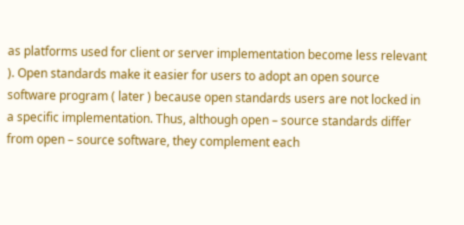as platforms used for client or server implementation become less relevant ). Open standards make it easier for users to adopt an open source software program ( later ) because open standards users are not locked in a specific implementation. Thus, although open – source standards differ from open – source software, they complement each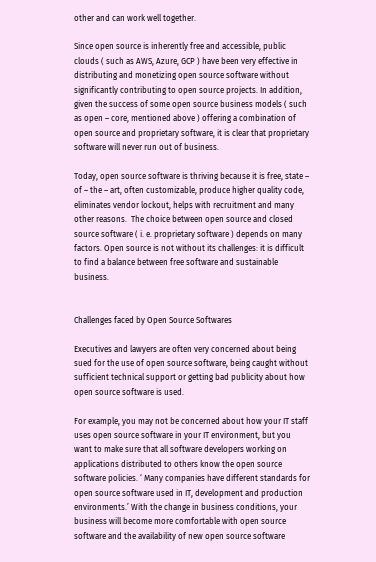other and can work well together.

Since open source is inherently free and accessible, public clouds ( such as AWS, Azure, GCP ) have been very effective in distributing and monetizing open source software without significantly contributing to open source projects. In addition, given the success of some open source business models ( such as open – core, mentioned above ) offering a combination of open source and proprietary software, it is clear that proprietary software will never run out of business.

Today, open source software is thriving because it is free, state – of – the – art, often customizable, produce higher quality code, eliminates vendor lockout, helps with recruitment and many other reasons.  The choice between open source and closed source software ( i. e. proprietary software ) depends on many factors. Open source is not without its challenges: it is difficult to find a balance between free software and sustainable business.


Challenges faced by Open Source Softwares

Executives and lawyers are often very concerned about being sued for the use of open source software, being caught without sufficient technical support or getting bad publicity about how open source software is used.

For example, you may not be concerned about how your IT staff uses open source software in your IT environment, but you want to make sure that all software developers working on applications distributed to others know the open source software policies. ‘ Many companies have different standards for open source software used in IT, development and production environments.’ With the change in business conditions, your business will become more comfortable with open source software and the availability of new open source software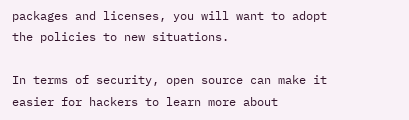packages and licenses, you will want to adopt the policies to new situations.

In terms of security, open source can make it easier for hackers to learn more about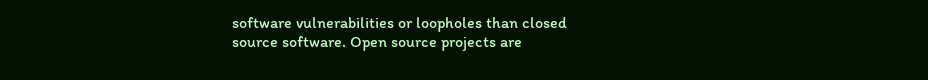software vulnerabilities or loopholes than closed source software. Open source projects are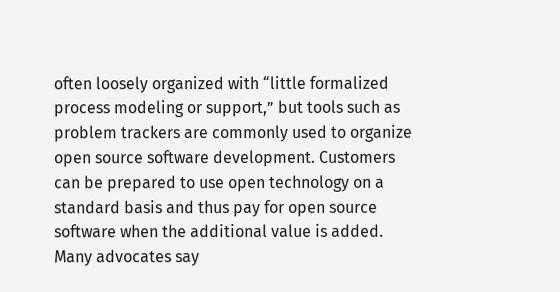often loosely organized with “little formalized process modeling or support,” but tools such as problem trackers are commonly used to organize open source software development. Customers can be prepared to use open technology on a standard basis and thus pay for open source software when the additional value is added. Many advocates say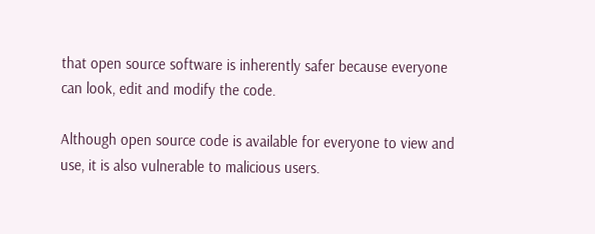that open source software is inherently safer because everyone can look, edit and modify the code.

Although open source code is available for everyone to view and use, it is also vulnerable to malicious users.